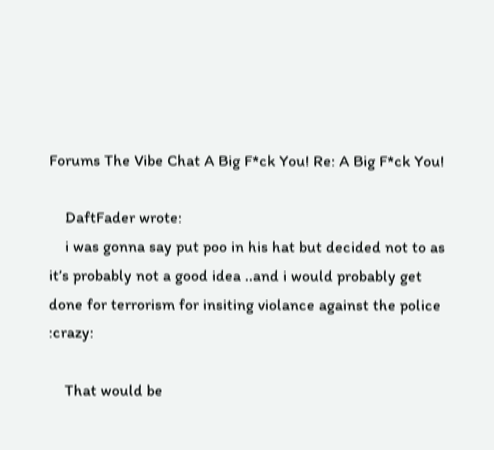Forums The Vibe Chat A Big F*ck You! Re: A Big F*ck You!

    DaftFader wrote:
    i was gonna say put poo in his hat but decided not to as it’s probably not a good idea ..and i would probably get done for terrorism for insiting violance against the police :crazy:

    That would be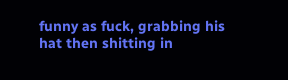funny as fuck, grabbing his hat then shitting in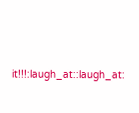it!!!:laugh_at::laugh_at: